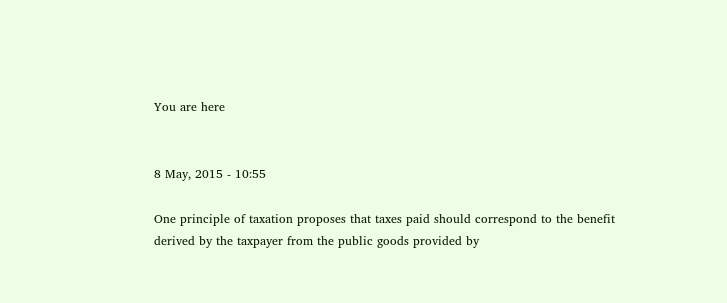You are here


8 May, 2015 - 10:55

One principle of taxation proposes that taxes paid should correspond to the benefit derived by the taxpayer from the public goods provided by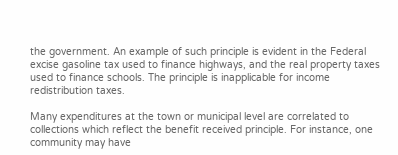the government. An example of such principle is evident in the Federal excise gasoline tax used to finance highways, and the real property taxes used to finance schools. The principle is inapplicable for income redistribution taxes.

Many expenditures at the town or municipal level are correlated to collections which reflect the benefit received principle. For instance, one community may have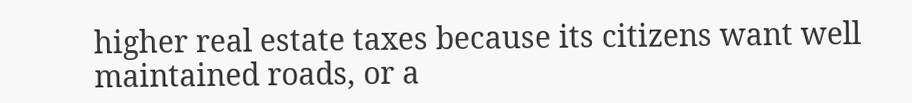higher real estate taxes because its citizens want well maintained roads, or a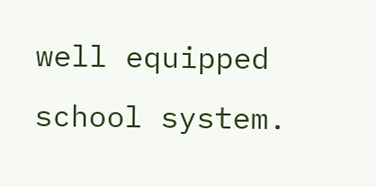well equipped school system.